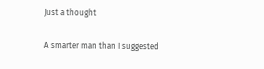Just a thought

A smarter man than I suggested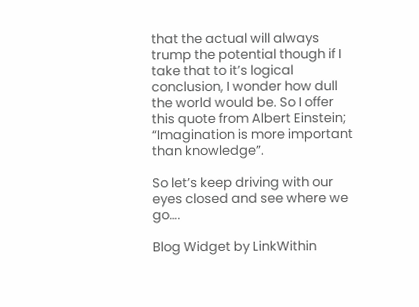that the actual will always trump the potential though if I take that to it’s logical conclusion, I wonder how dull the world would be. So I offer this quote from Albert Einstein; “Imagination is more important than knowledge”.

So let’s keep driving with our eyes closed and see where we go….

Blog Widget by LinkWithin